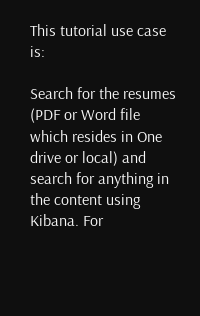This tutorial use case is:

Search for the resumes (PDF or Word file which resides in One drive or local) and search for anything in the content using Kibana. For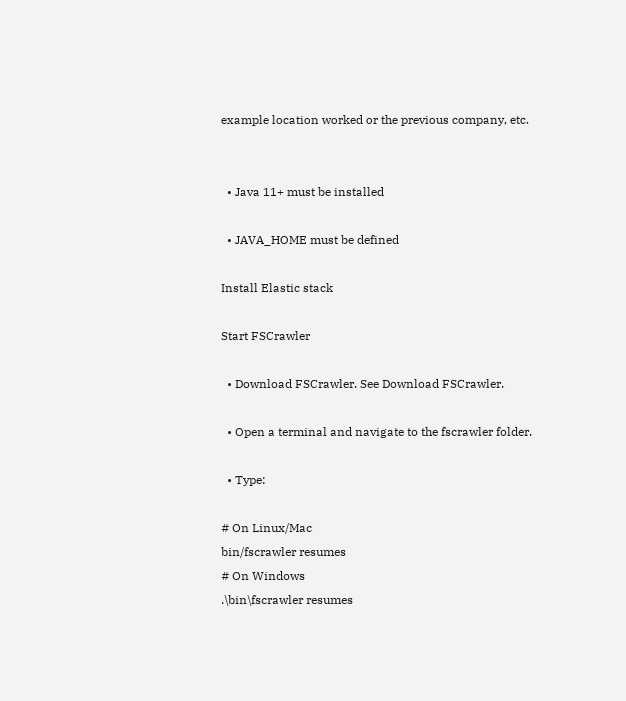example location worked or the previous company, etc.


  • Java 11+ must be installed

  • JAVA_HOME must be defined

Install Elastic stack

Start FSCrawler

  • Download FSCrawler. See Download FSCrawler.

  • Open a terminal and navigate to the fscrawler folder.

  • Type:

# On Linux/Mac
bin/fscrawler resumes
# On Windows
.\bin\fscrawler resumes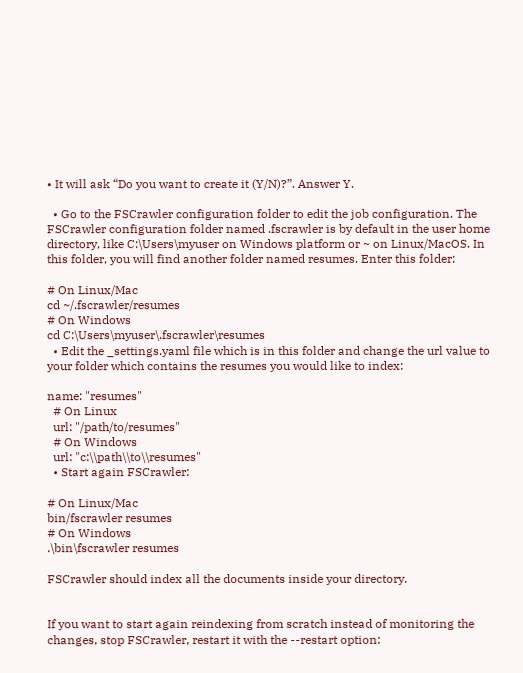• It will ask “Do you want to create it (Y/N)?”. Answer Y.

  • Go to the FSCrawler configuration folder to edit the job configuration. The FSCrawler configuration folder named .fscrawler is by default in the user home directory, like C:\Users\myuser on Windows platform or ~ on Linux/MacOS. In this folder, you will find another folder named resumes. Enter this folder:

# On Linux/Mac
cd ~/.fscrawler/resumes
# On Windows
cd C:\Users\myuser\.fscrawler\resumes
  • Edit the _settings.yaml file which is in this folder and change the url value to your folder which contains the resumes you would like to index:

name: "resumes"
  # On Linux
  url: "/path/to/resumes"
  # On Windows
  url: "c:\\path\\to\\resumes"
  • Start again FSCrawler:

# On Linux/Mac
bin/fscrawler resumes
# On Windows
.\bin\fscrawler resumes

FSCrawler should index all the documents inside your directory.


If you want to start again reindexing from scratch instead of monitoring the changes, stop FSCrawler, restart it with the --restart option: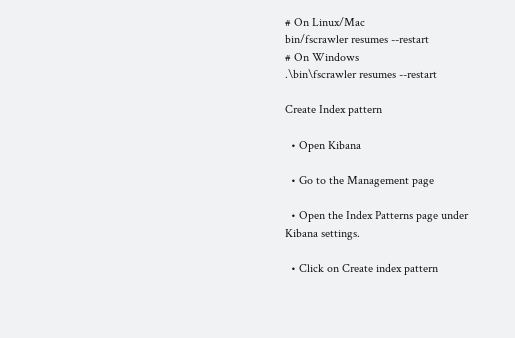# On Linux/Mac
bin/fscrawler resumes --restart
# On Windows
.\bin\fscrawler resumes --restart

Create Index pattern

  • Open Kibana

  • Go to the Management page

  • Open the Index Patterns page under Kibana settings.

  • Click on Create index pattern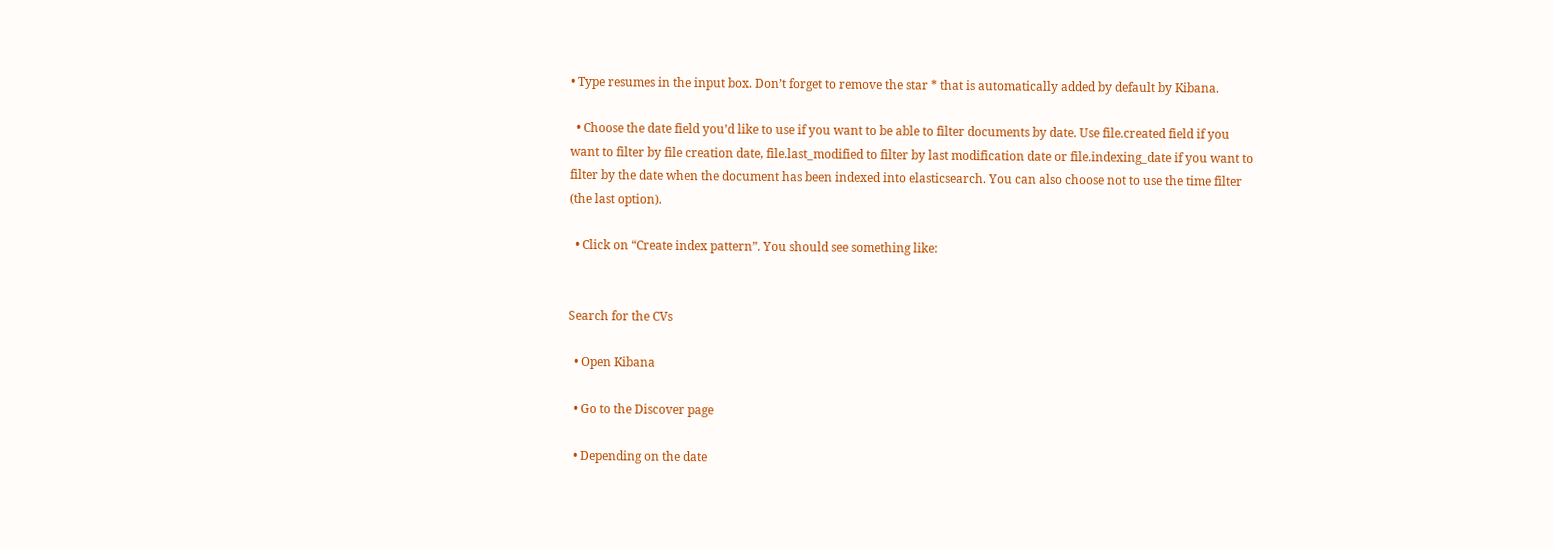• Type resumes in the input box. Don’t forget to remove the star * that is automatically added by default by Kibana.

  • Choose the date field you’d like to use if you want to be able to filter documents by date. Use file.created field if you want to filter by file creation date, file.last_modified to filter by last modification date or file.indexing_date if you want to filter by the date when the document has been indexed into elasticsearch. You can also choose not to use the time filter (the last option).

  • Click on “Create index pattern”. You should see something like:


Search for the CVs

  • Open Kibana

  • Go to the Discover page

  • Depending on the date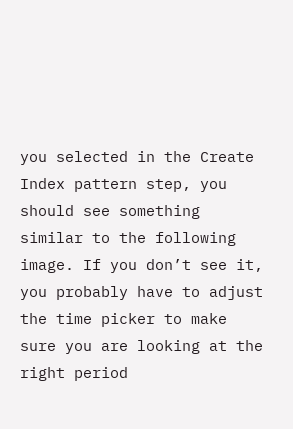you selected in the Create Index pattern step, you should see something similar to the following image. If you don’t see it, you probably have to adjust the time picker to make sure you are looking at the right period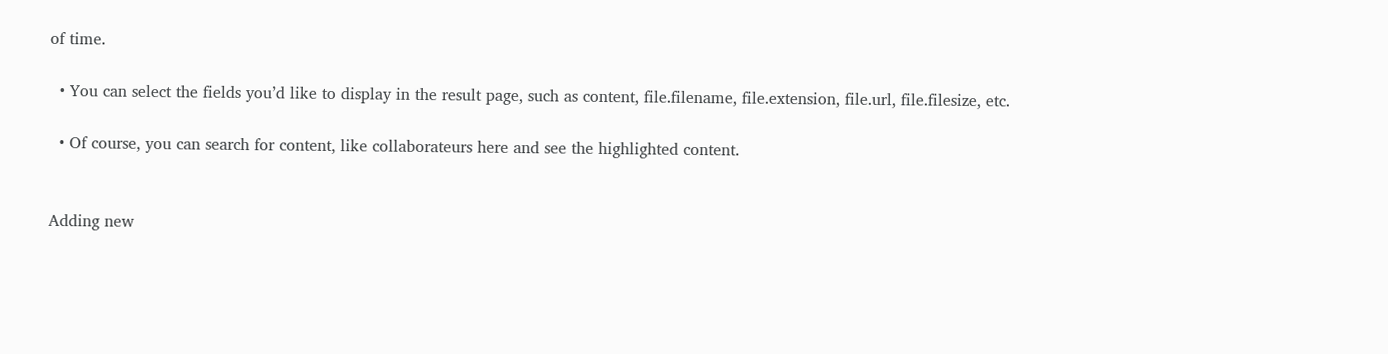of time.

  • You can select the fields you’d like to display in the result page, such as content, file.filename, file.extension, file.url, file.filesize, etc.

  • Of course, you can search for content, like collaborateurs here and see the highlighted content.


Adding new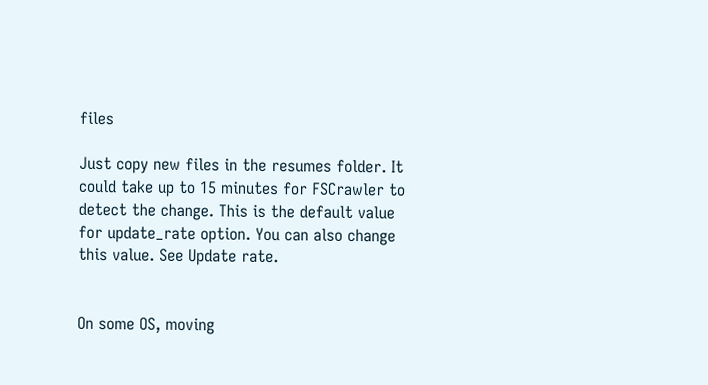files

Just copy new files in the resumes folder. It could take up to 15 minutes for FSCrawler to detect the change. This is the default value for update_rate option. You can also change this value. See Update rate.


On some OS, moving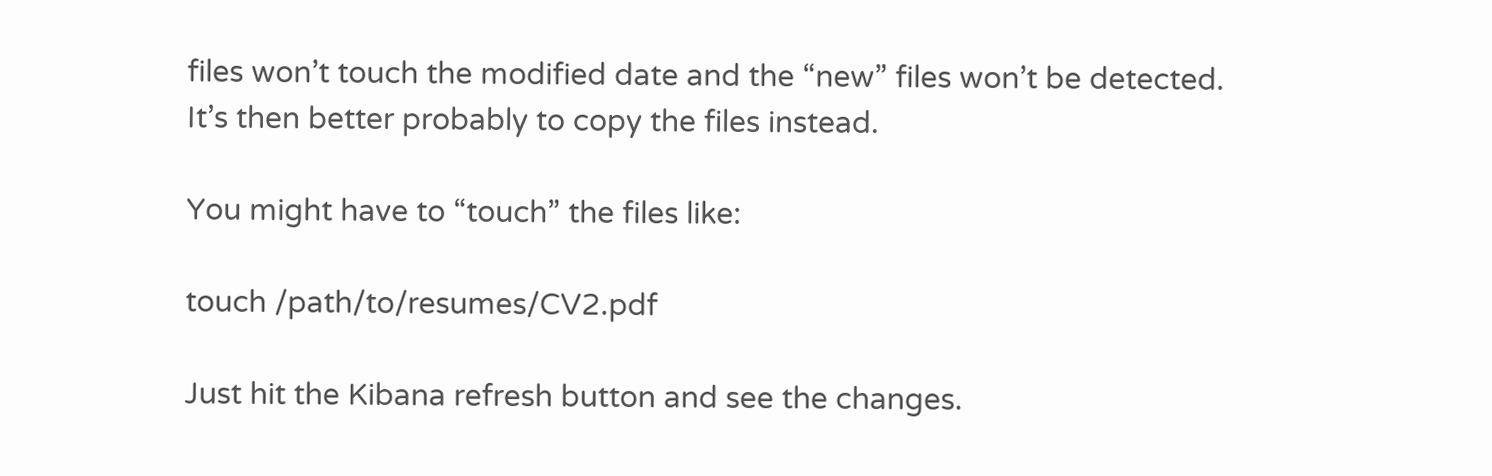files won’t touch the modified date and the “new” files won’t be detected. It’s then better probably to copy the files instead.

You might have to “touch” the files like:

touch /path/to/resumes/CV2.pdf

Just hit the Kibana refresh button and see the changes.